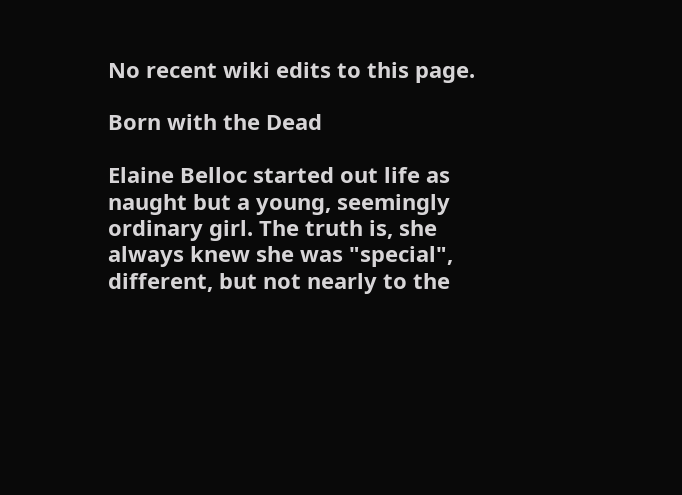No recent wiki edits to this page.

Born with the Dead

Elaine Belloc started out life as naught but a young, seemingly ordinary girl. The truth is, she always knew she was "special", different, but not nearly to the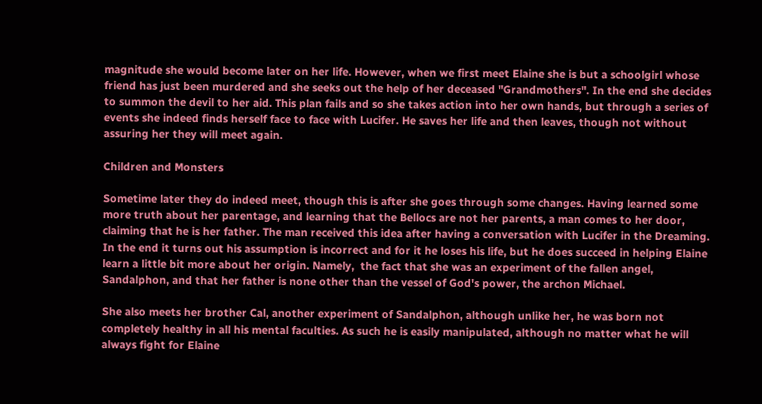magnitude she would become later on her life. However, when we first meet Elaine she is but a schoolgirl whose friend has just been murdered and she seeks out the help of her deceased "Grandmothers". In the end she decides to summon the devil to her aid. This plan fails and so she takes action into her own hands, but through a series of events she indeed finds herself face to face with Lucifer. He saves her life and then leaves, though not without assuring her they will meet again.

Children and Monsters

Sometime later they do indeed meet, though this is after she goes through some changes. Having learned some more truth about her parentage, and learning that the Bellocs are not her parents, a man comes to her door, claiming that he is her father. The man received this idea after having a conversation with Lucifer in the Dreaming. In the end it turns out his assumption is incorrect and for it he loses his life, but he does succeed in helping Elaine learn a little bit more about her origin. Namely,  the fact that she was an experiment of the fallen angel, Sandalphon, and that her father is none other than the vessel of God's power, the archon Michael.

She also meets her brother Cal, another experiment of Sandalphon, although unlike her, he was born not completely healthy in all his mental faculties. As such he is easily manipulated, although no matter what he will always fight for Elaine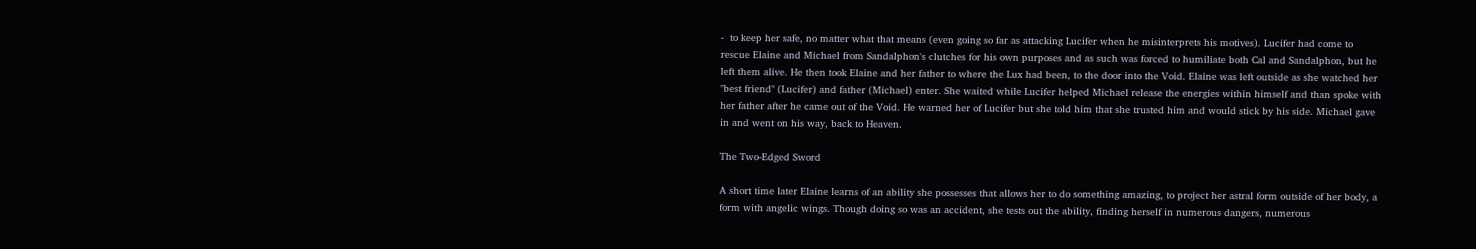-  to keep her safe, no matter what that means (even going so far as attacking Lucifer when he misinterprets his motives). Lucifer had come to rescue Elaine and Michael from Sandalphon's clutches for his own purposes and as such was forced to humiliate both Cal and Sandalphon, but he left them alive. He then took Elaine and her father to where the Lux had been, to the door into the Void. Elaine was left outside as she watched her "best friend" (Lucifer) and father (Michael) enter. She waited while Lucifer helped Michael release the energies within himself and than spoke with her father after he came out of the Void. He warned her of Lucifer but she told him that she trusted him and would stick by his side. Michael gave in and went on his way, back to Heaven.

The Two-Edged Sword

A short time later Elaine learns of an ability she possesses that allows her to do something amazing, to project her astral form outside of her body, a form with angelic wings. Though doing so was an accident, she tests out the ability, finding herself in numerous dangers, numerous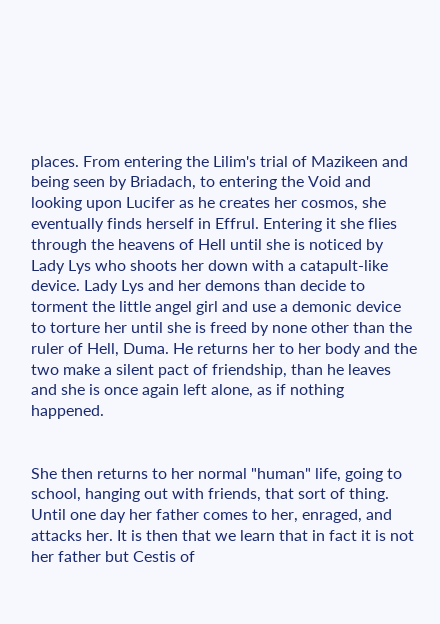places. From entering the Lilim's trial of Mazikeen and being seen by Briadach, to entering the Void and looking upon Lucifer as he creates her cosmos, she eventually finds herself in Effrul. Entering it she flies through the heavens of Hell until she is noticed by Lady Lys who shoots her down with a catapult-like device. Lady Lys and her demons than decide to torment the little angel girl and use a demonic device to torture her until she is freed by none other than the ruler of Hell, Duma. He returns her to her body and the two make a silent pact of friendship, than he leaves and she is once again left alone, as if nothing happened.


She then returns to her normal "human" life, going to school, hanging out with friends, that sort of thing. Until one day her father comes to her, enraged, and attacks her. It is then that we learn that in fact it is not her father but Cestis of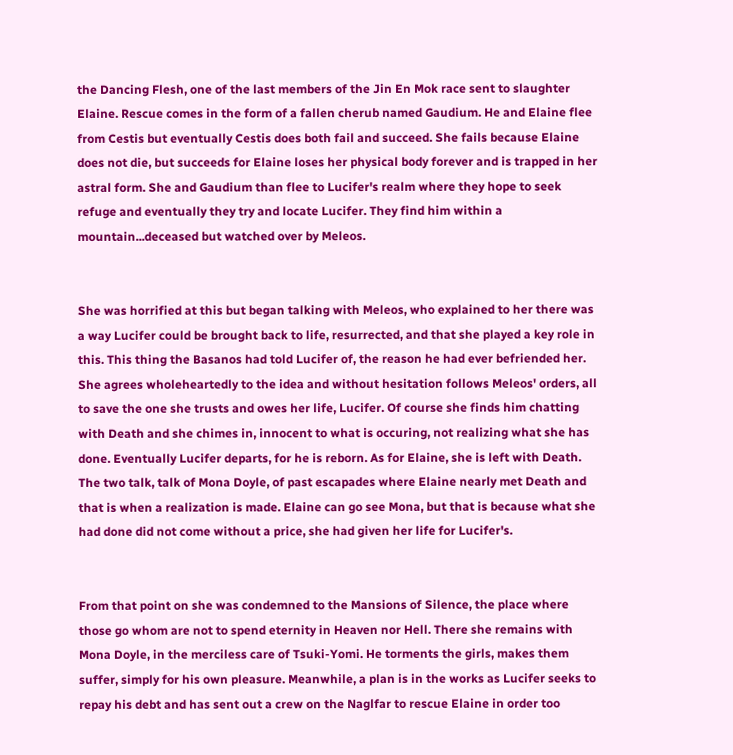the Dancing Flesh, one of the last members of the Jin En Mok race sent to slaughter Elaine. Rescue comes in the form of a fallen cherub named Gaudium. He and Elaine flee from Cestis but eventually Cestis does both fail and succeed. She fails because Elaine does not die, but succeeds for Elaine loses her physical body forever and is trapped in her astral form. She and Gaudium than flee to Lucifer's realm where they hope to seek refuge and eventually they try and locate Lucifer. They find him within a mountain...deceased but watched over by Meleos.


She was horrified at this but began talking with Meleos, who explained to her there was a way Lucifer could be brought back to life, resurrected, and that she played a key role in this. This thing the Basanos had told Lucifer of, the reason he had ever befriended her. She agrees wholeheartedly to the idea and without hesitation follows Meleos' orders, all to save the one she trusts and owes her life, Lucifer. Of course she finds him chatting with Death and she chimes in, innocent to what is occuring, not realizing what she has done. Eventually Lucifer departs, for he is reborn. As for Elaine, she is left with Death. The two talk, talk of Mona Doyle, of past escapades where Elaine nearly met Death and that is when a realization is made. Elaine can go see Mona, but that is because what she had done did not come without a price, she had given her life for Lucifer's.


From that point on she was condemned to the Mansions of Silence, the place where those go whom are not to spend eternity in Heaven nor Hell. There she remains with Mona Doyle, in the merciless care of Tsuki-Yomi. He torments the girls, makes them suffer, simply for his own pleasure. Meanwhile, a plan is in the works as Lucifer seeks to repay his debt and has sent out a crew on the Naglfar to rescue Elaine in order too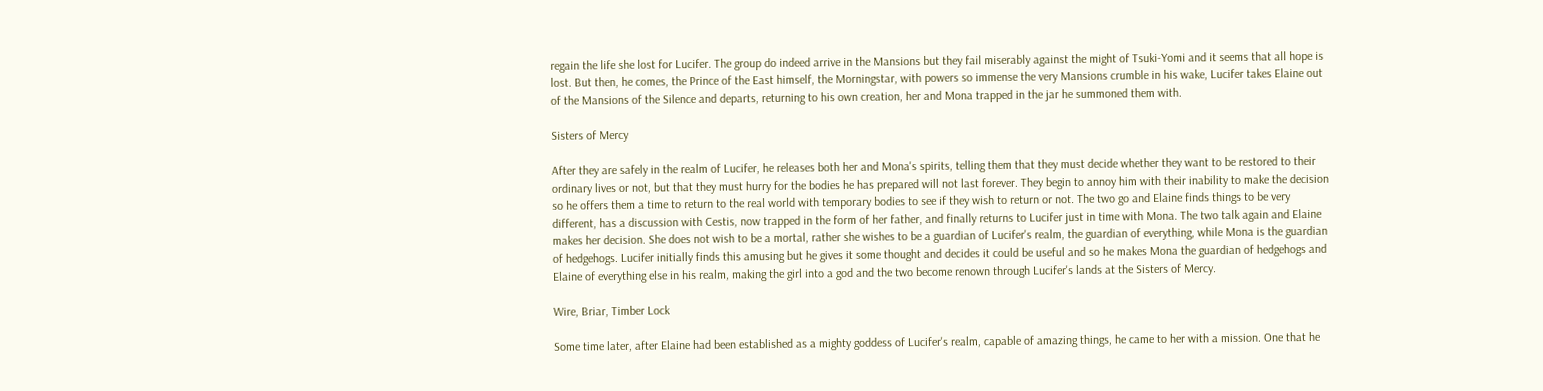regain the life she lost for Lucifer. The group do indeed arrive in the Mansions but they fail miserably against the might of Tsuki-Yomi and it seems that all hope is lost. But then, he comes, the Prince of the East himself, the Morningstar, with powers so immense the very Mansions crumble in his wake, Lucifer takes Elaine out of the Mansions of the Silence and departs, returning to his own creation, her and Mona trapped in the jar he summoned them with.

Sisters of Mercy

After they are safely in the realm of Lucifer, he releases both her and Mona's spirits, telling them that they must decide whether they want to be restored to their ordinary lives or not, but that they must hurry for the bodies he has prepared will not last forever. They begin to annoy him with their inability to make the decision so he offers them a time to return to the real world with temporary bodies to see if they wish to return or not. The two go and Elaine finds things to be very different, has a discussion with Cestis, now trapped in the form of her father, and finally returns to Lucifer just in time with Mona. The two talk again and Elaine makes her decision. She does not wish to be a mortal, rather she wishes to be a guardian of Lucifer's realm, the guardian of everything, while Mona is the guardian of hedgehogs. Lucifer initially finds this amusing but he gives it some thought and decides it could be useful and so he makes Mona the guardian of hedgehogs and Elaine of everything else in his realm, making the girl into a god and the two become renown through Lucifer's lands at the Sisters of Mercy.

Wire, Briar, Timber Lock

Some time later, after Elaine had been established as a mighty goddess of Lucifer's realm, capable of amazing things, he came to her with a mission. One that he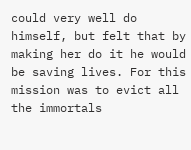could very well do himself, but felt that by making her do it he would be saving lives. For this mission was to evict all the immortals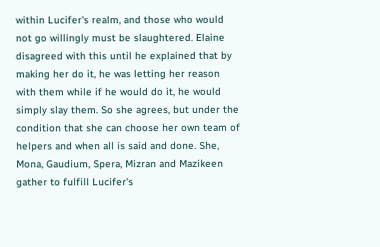within Lucifer's realm, and those who would not go willingly must be slaughtered. Elaine disagreed with this until he explained that by making her do it, he was letting her reason with them while if he would do it, he would simply slay them. So she agrees, but under the condition that she can choose her own team of helpers and when all is said and done. She, Mona, Gaudium, Spera, Mizran and Mazikeen gather to fulfill Lucifer's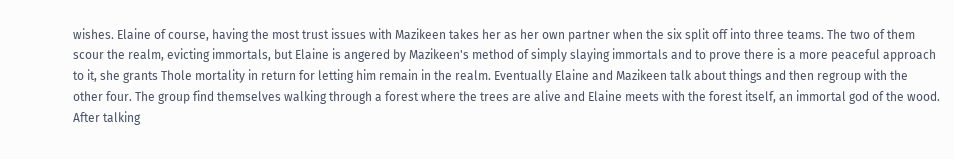wishes. Elaine of course, having the most trust issues with Mazikeen takes her as her own partner when the six split off into three teams. The two of them scour the realm, evicting immortals, but Elaine is angered by Mazikeen's method of simply slaying immortals and to prove there is a more peaceful approach to it, she grants Thole mortality in return for letting him remain in the realm. Eventually Elaine and Mazikeen talk about things and then regroup with the other four. The group find themselves walking through a forest where the trees are alive and Elaine meets with the forest itself, an immortal god of the wood. After talking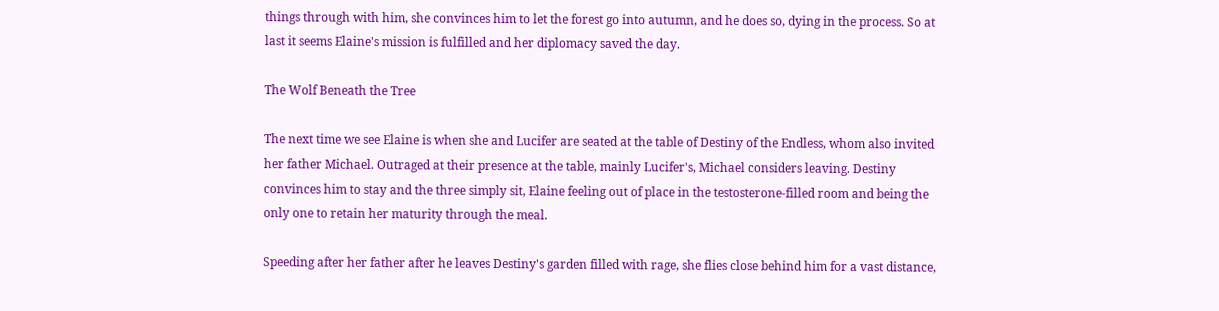things through with him, she convinces him to let the forest go into autumn, and he does so, dying in the process. So at last it seems Elaine's mission is fulfilled and her diplomacy saved the day.

The Wolf Beneath the Tree

The next time we see Elaine is when she and Lucifer are seated at the table of Destiny of the Endless, whom also invited her father Michael. Outraged at their presence at the table, mainly Lucifer's, Michael considers leaving. Destiny convinces him to stay and the three simply sit, Elaine feeling out of place in the testosterone-filled room and being the only one to retain her maturity through the meal.

Speeding after her father after he leaves Destiny's garden filled with rage, she flies close behind him for a vast distance,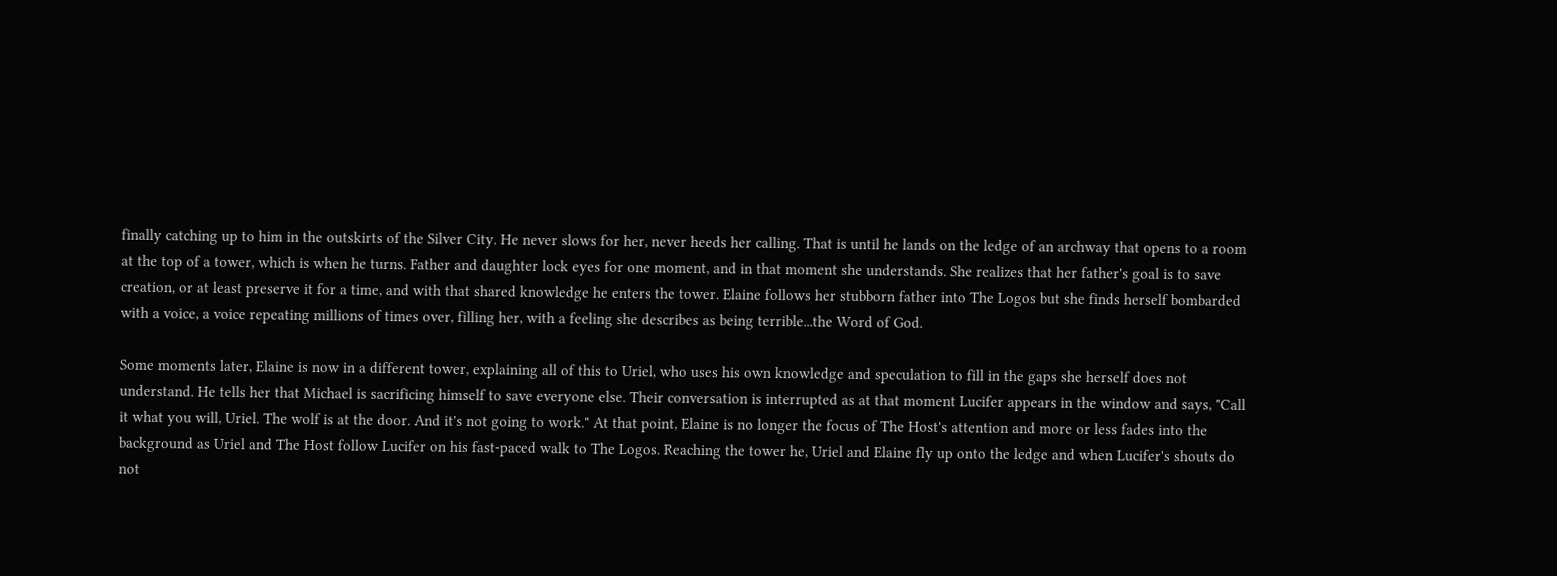finally catching up to him in the outskirts of the Silver City. He never slows for her, never heeds her calling. That is until he lands on the ledge of an archway that opens to a room at the top of a tower, which is when he turns. Father and daughter lock eyes for one moment, and in that moment she understands. She realizes that her father's goal is to save creation, or at least preserve it for a time, and with that shared knowledge he enters the tower. Elaine follows her stubborn father into The Logos but she finds herself bombarded with a voice, a voice repeating millions of times over, filling her, with a feeling she describes as being terrible...the Word of God.

Some moments later, Elaine is now in a different tower, explaining all of this to Uriel, who uses his own knowledge and speculation to fill in the gaps she herself does not understand. He tells her that Michael is sacrificing himself to save everyone else. Their conversation is interrupted as at that moment Lucifer appears in the window and says, "Call it what you will, Uriel. The wolf is at the door. And it's not going to work." At that point, Elaine is no longer the focus of The Host's attention and more or less fades into the background as Uriel and The Host follow Lucifer on his fast-paced walk to The Logos. Reaching the tower he, Uriel and Elaine fly up onto the ledge and when Lucifer's shouts do not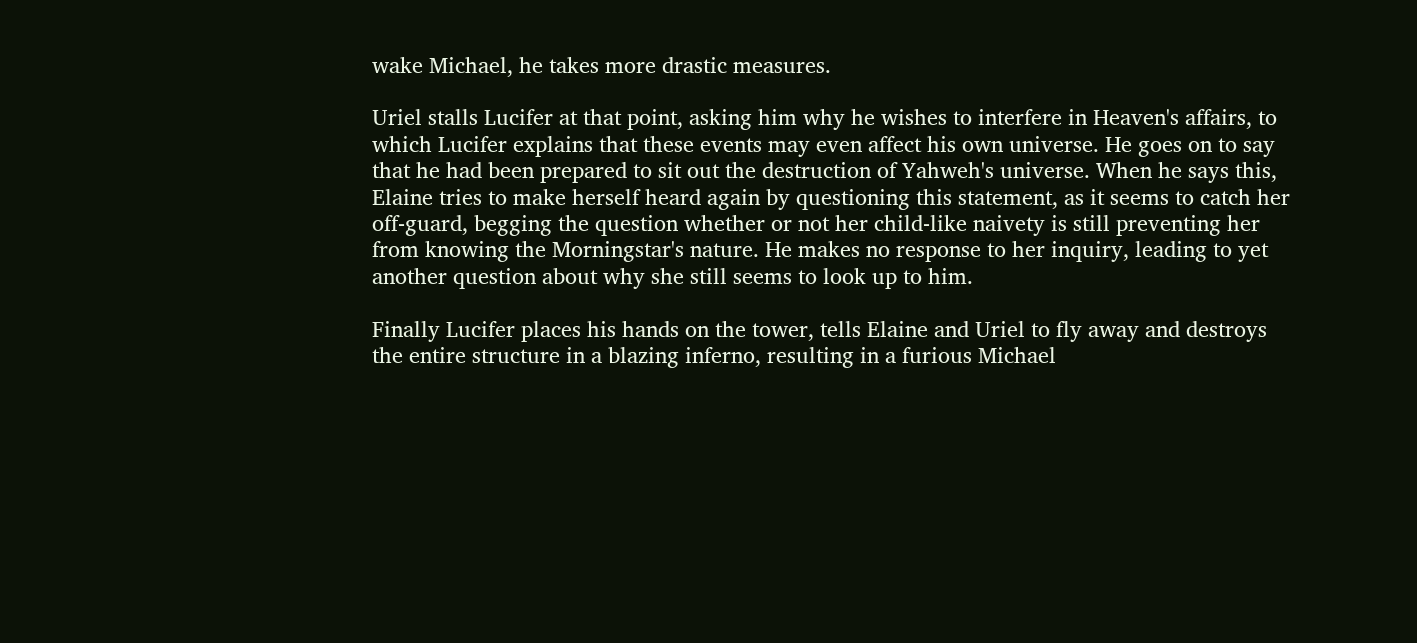wake Michael, he takes more drastic measures.

Uriel stalls Lucifer at that point, asking him why he wishes to interfere in Heaven's affairs, to which Lucifer explains that these events may even affect his own universe. He goes on to say that he had been prepared to sit out the destruction of Yahweh's universe. When he says this, Elaine tries to make herself heard again by questioning this statement, as it seems to catch her off-guard, begging the question whether or not her child-like naivety is still preventing her from knowing the Morningstar's nature. He makes no response to her inquiry, leading to yet another question about why she still seems to look up to him.

Finally Lucifer places his hands on the tower, tells Elaine and Uriel to fly away and destroys the entire structure in a blazing inferno, resulting in a furious Michael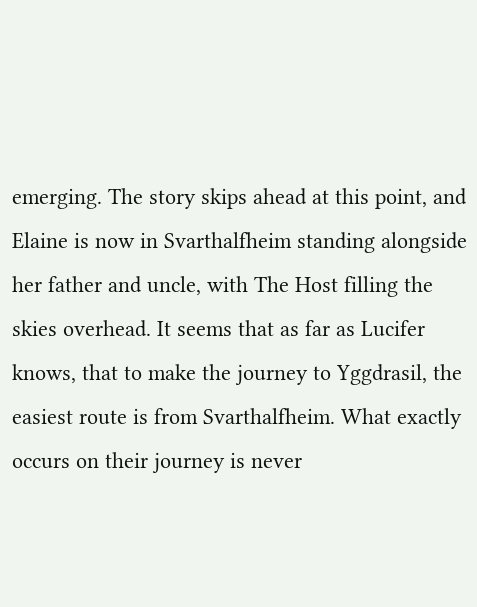emerging. The story skips ahead at this point, and Elaine is now in Svarthalfheim standing alongside her father and uncle, with The Host filling the skies overhead. It seems that as far as Lucifer knows, that to make the journey to Yggdrasil, the easiest route is from Svarthalfheim. What exactly occurs on their journey is never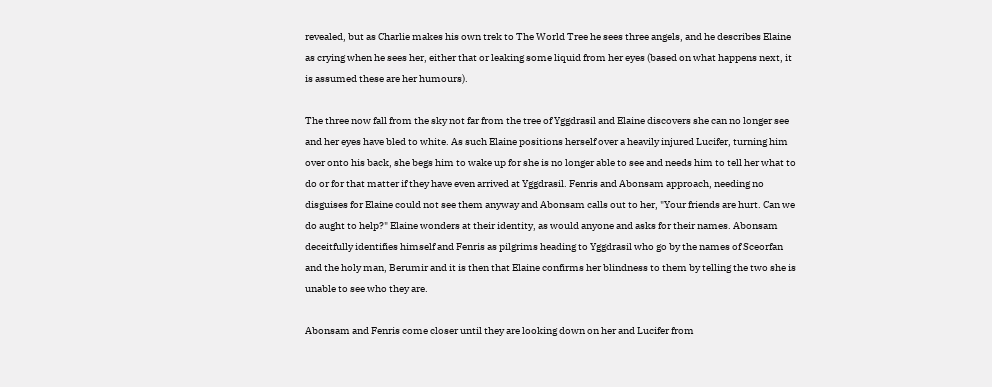revealed, but as Charlie makes his own trek to The World Tree he sees three angels, and he describes Elaine as crying when he sees her, either that or leaking some liquid from her eyes (based on what happens next, it is assumed these are her humours).

The three now fall from the sky not far from the tree of Yggdrasil and Elaine discovers she can no longer see and her eyes have bled to white. As such Elaine positions herself over a heavily injured Lucifer, turning him over onto his back, she begs him to wake up for she is no longer able to see and needs him to tell her what to do or for that matter if they have even arrived at Yggdrasil. Fenris and Abonsam approach, needing no disguises for Elaine could not see them anyway and Abonsam calls out to her, "Your friends are hurt. Can we do aught to help?" Elaine wonders at their identity, as would anyone and asks for their names. Abonsam deceitfully identifies himself and Fenris as pilgrims heading to Yggdrasil who go by the names of Sceorfan and the holy man, Berumir and it is then that Elaine confirms her blindness to them by telling the two she is unable to see who they are.

Abonsam and Fenris come closer until they are looking down on her and Lucifer from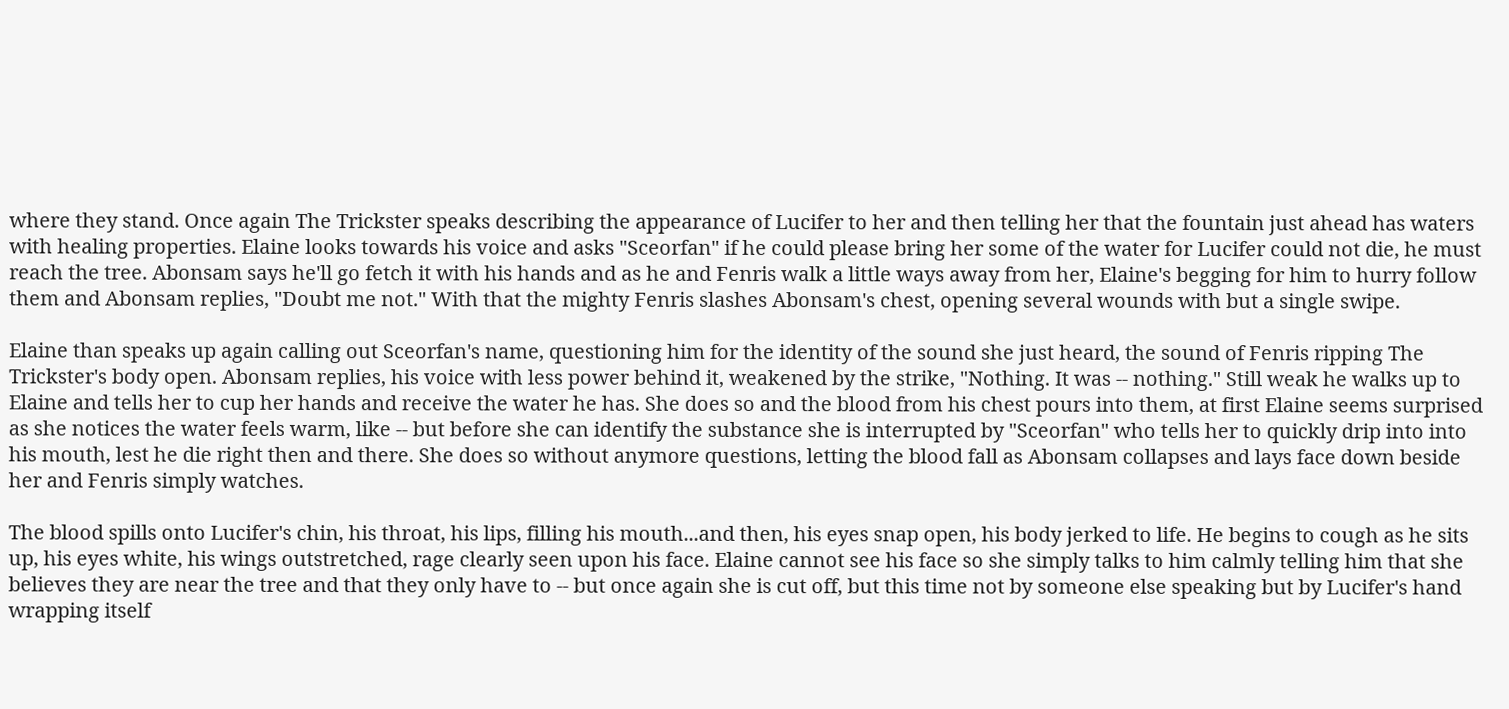where they stand. Once again The Trickster speaks describing the appearance of Lucifer to her and then telling her that the fountain just ahead has waters with healing properties. Elaine looks towards his voice and asks "Sceorfan" if he could please bring her some of the water for Lucifer could not die, he must reach the tree. Abonsam says he'll go fetch it with his hands and as he and Fenris walk a little ways away from her, Elaine's begging for him to hurry follow them and Abonsam replies, "Doubt me not." With that the mighty Fenris slashes Abonsam's chest, opening several wounds with but a single swipe.

Elaine than speaks up again calling out Sceorfan's name, questioning him for the identity of the sound she just heard, the sound of Fenris ripping The Trickster's body open. Abonsam replies, his voice with less power behind it, weakened by the strike, "Nothing. It was -- nothing." Still weak he walks up to Elaine and tells her to cup her hands and receive the water he has. She does so and the blood from his chest pours into them, at first Elaine seems surprised as she notices the water feels warm, like -- but before she can identify the substance she is interrupted by "Sceorfan" who tells her to quickly drip into into his mouth, lest he die right then and there. She does so without anymore questions, letting the blood fall as Abonsam collapses and lays face down beside her and Fenris simply watches.

The blood spills onto Lucifer's chin, his throat, his lips, filling his mouth...and then, his eyes snap open, his body jerked to life. He begins to cough as he sits up, his eyes white, his wings outstretched, rage clearly seen upon his face. Elaine cannot see his face so she simply talks to him calmly telling him that she believes they are near the tree and that they only have to -- but once again she is cut off, but this time not by someone else speaking but by Lucifer's hand wrapping itself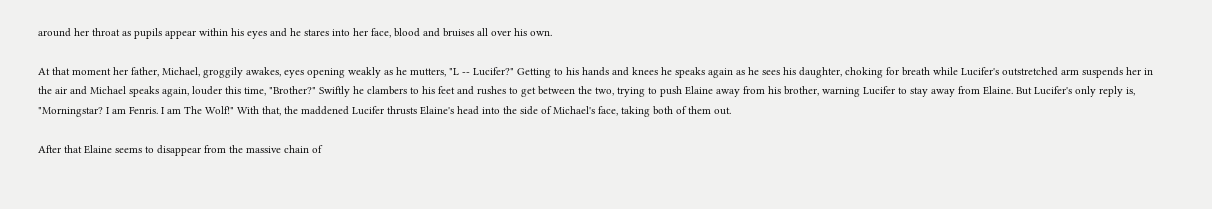around her throat as pupils appear within his eyes and he stares into her face, blood and bruises all over his own.

At that moment her father, Michael, groggily awakes, eyes opening weakly as he mutters, "L -- Lucifer?" Getting to his hands and knees he speaks again as he sees his daughter, choking for breath while Lucifer's outstretched arm suspends her in the air and Michael speaks again, louder this time, "Brother?" Swiftly he clambers to his feet and rushes to get between the two, trying to push Elaine away from his brother, warning Lucifer to stay away from Elaine. But Lucifer's only reply is, "Morningstar? I am Fenris. I am The Wolf!" With that, the maddened Lucifer thrusts Elaine's head into the side of Michael's face, taking both of them out.

After that Elaine seems to disappear from the massive chain of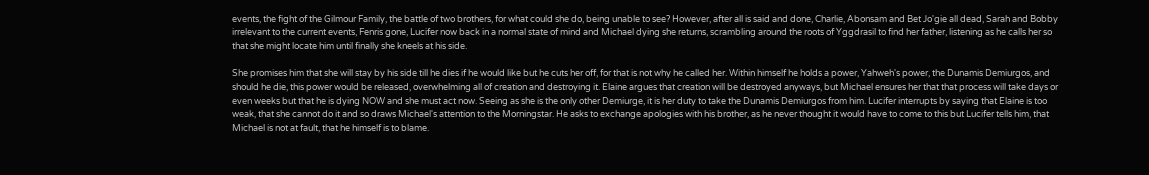events, the fight of the Gilmour Family, the battle of two brothers, for what could she do, being unable to see? However, after all is said and done, Charlie, Abonsam and Bet Jo'gie all dead, Sarah and Bobby irrelevant to the current events, Fenris gone, Lucifer now back in a normal state of mind and Michael dying she returns, scrambling around the roots of Yggdrasil to find her father, listening as he calls her so that she might locate him until finally she kneels at his side.

She promises him that she will stay by his side till he dies if he would like but he cuts her off, for that is not why he called her. Within himself he holds a power, Yahweh's power, the Dunamis Demiurgos, and should he die, this power would be released, overwhelming all of creation and destroying it. Elaine argues that creation will be destroyed anyways, but Michael ensures her that that process will take days or even weeks but that he is dying NOW and she must act now. Seeing as she is the only other Demiurge, it is her duty to take the Dunamis Demiurgos from him. Lucifer interrupts by saying that Elaine is too weak, that she cannot do it and so draws Michael's attention to the Morningstar. He asks to exchange apologies with his brother, as he never thought it would have to come to this but Lucifer tells him, that Michael is not at fault, that he himself is to blame.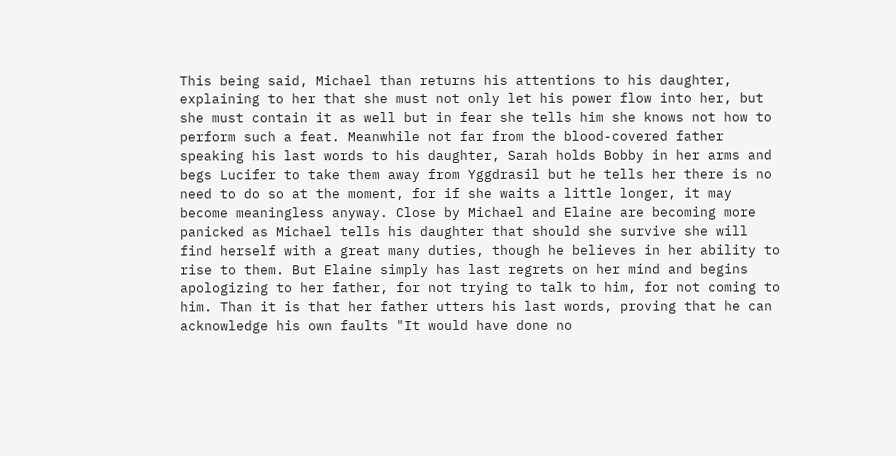This being said, Michael than returns his attentions to his daughter, explaining to her that she must not only let his power flow into her, but she must contain it as well but in fear she tells him she knows not how to perform such a feat. Meanwhile not far from the blood-covered father speaking his last words to his daughter, Sarah holds Bobby in her arms and begs Lucifer to take them away from Yggdrasil but he tells her there is no need to do so at the moment, for if she waits a little longer, it may become meaningless anyway. Close by Michael and Elaine are becoming more panicked as Michael tells his daughter that should she survive she will find herself with a great many duties, though he believes in her ability to rise to them. But Elaine simply has last regrets on her mind and begins apologizing to her father, for not trying to talk to him, for not coming to him. Than it is that her father utters his last words, proving that he can acknowledge his own faults "It would have done no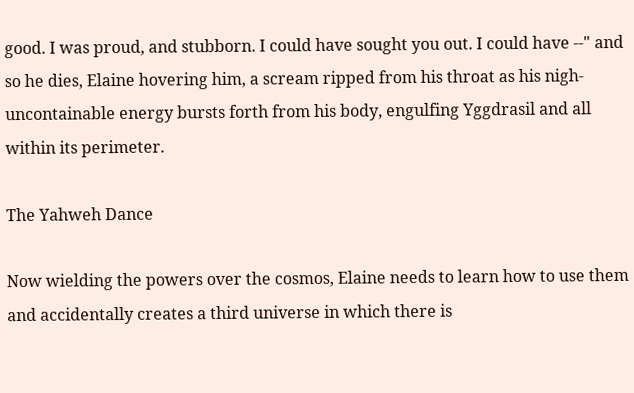good. I was proud, and stubborn. I could have sought you out. I could have --" and so he dies, Elaine hovering him, a scream ripped from his throat as his nigh-uncontainable energy bursts forth from his body, engulfing Yggdrasil and all within its perimeter.

The Yahweh Dance

Now wielding the powers over the cosmos, Elaine needs to learn how to use them and accidentally creates a third universe in which there is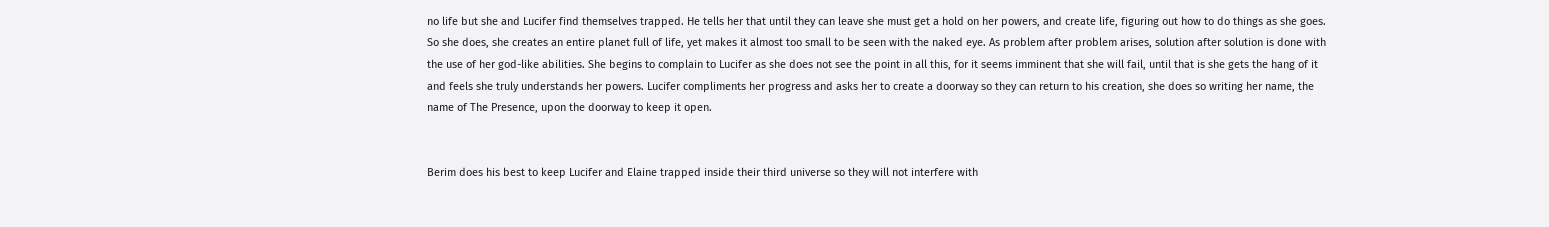no life but she and Lucifer find themselves trapped. He tells her that until they can leave she must get a hold on her powers, and create life, figuring out how to do things as she goes. So she does, she creates an entire planet full of life, yet makes it almost too small to be seen with the naked eye. As problem after problem arises, solution after solution is done with the use of her god-like abilities. She begins to complain to Lucifer as she does not see the point in all this, for it seems imminent that she will fail, until that is she gets the hang of it and feels she truly understands her powers. Lucifer compliments her progress and asks her to create a doorway so they can return to his creation, she does so writing her name, the name of The Presence, upon the doorway to keep it open.


Berim does his best to keep Lucifer and Elaine trapped inside their third universe so they will not interfere with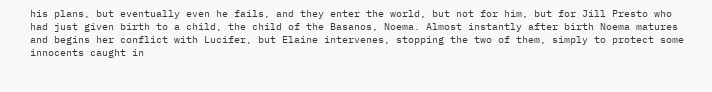his plans, but eventually even he fails, and they enter the world, but not for him, but for Jill Presto who had just given birth to a child, the child of the Basanos, Noema. Almost instantly after birth Noema matures and begins her conflict with Lucifer, but Elaine intervenes, stopping the two of them, simply to protect some innocents caught in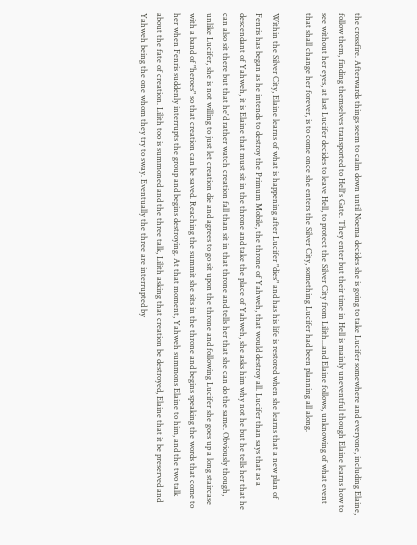the crossfire. Afterwards things seem to calm down until Noema decides she is going to take Lucifer somewhere and everyone, including Elaine, follow them, finding themselves transported to Hell's Gate. They enter but their time in Hell is mainly uneventful though Elaine learns how to see without her eyes, at last Lucifer decides to leave Hell, to protect the Silver City from Lilith...and Elaine follows, unknowing of what event that shall change her forever, is to come once she enters the Silver City, something Lucifer had been planning all along.

Within the Silver City, Elaine learns of what is happening after Lucifer "dies" and has his life is restored when she learns that a new plan of Fenris has began as he intends to destroy the Primum Mobile, the throne of Yahweh, that would destroy all. Lucifer than says that as a descendant of Yahweh, it is Elaine that must sit in the throne and take the place of Yahweh, she asks him why not he but he tells her that he can also sit there but that he'd rather watch creation fall than sit in that throne and tells her that she can do the same. Obviously though, unlike Lucifer, she is not willing to just let creation die and agrees to go sit upon the throne and following Lucifer she goes up a long staircase with a band of "heroes" so that creation can be saved. Reaching the summit she sits in the throne and begins speaking the words that come to her when Fenris suddenly interrupts the group and begins destroying. At that moment, Yahweh summons Elaine to him, and the two talk about the fate of creation. Lilith too is summoned and the three talk, Lilith asking that creation be destroyed, Elaine that it be preserved and Yahweh being the one whom they try to sway. Eventually the three are interrupted by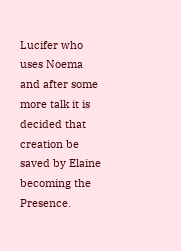Lucifer who uses Noema and after some more talk it is decided that creation be saved by Elaine becoming the Presence.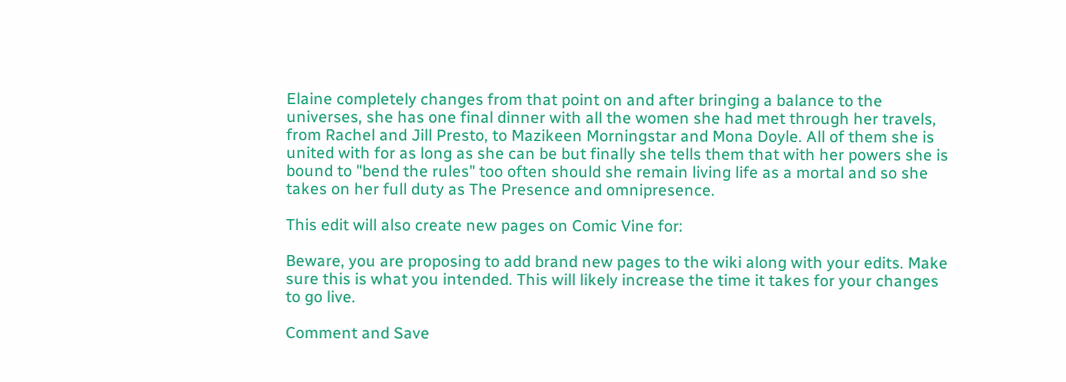Elaine completely changes from that point on and after bringing a balance to the universes, she has one final dinner with all the women she had met through her travels, from Rachel and Jill Presto, to Mazikeen Morningstar and Mona Doyle. All of them she is united with for as long as she can be but finally she tells them that with her powers she is bound to "bend the rules" too often should she remain living life as a mortal and so she takes on her full duty as The Presence and omnipresence.

This edit will also create new pages on Comic Vine for:

Beware, you are proposing to add brand new pages to the wiki along with your edits. Make sure this is what you intended. This will likely increase the time it takes for your changes to go live.

Comment and Save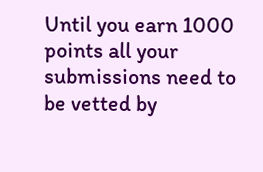Until you earn 1000 points all your submissions need to be vetted by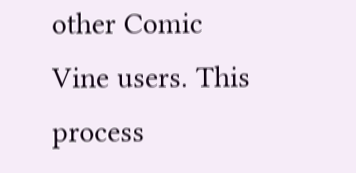other Comic Vine users. This process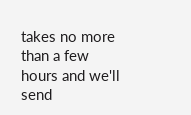takes no more than a few hours and we'll send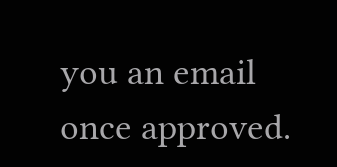you an email once approved.